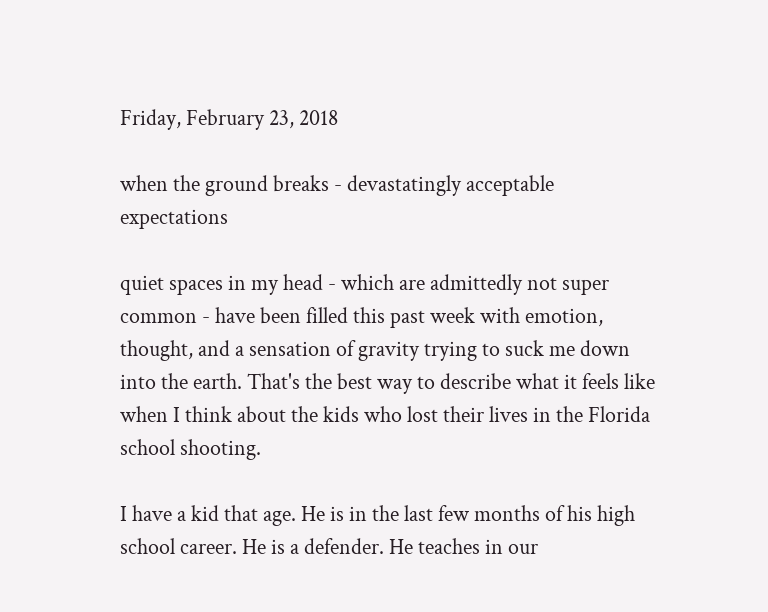Friday, February 23, 2018

when the ground breaks - devastatingly acceptable expectations

quiet spaces in my head - which are admittedly not super common - have been filled this past week with emotion, thought, and a sensation of gravity trying to suck me down into the earth. That's the best way to describe what it feels like when I think about the kids who lost their lives in the Florida school shooting.

I have a kid that age. He is in the last few months of his high school career. He is a defender. He teaches in our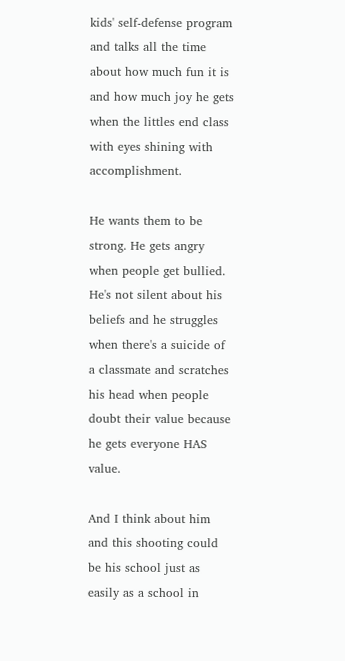kids' self-defense program and talks all the time about how much fun it is and how much joy he gets when the littles end class with eyes shining with accomplishment.

He wants them to be strong. He gets angry when people get bullied. He's not silent about his beliefs and he struggles when there's a suicide of a classmate and scratches his head when people doubt their value because he gets everyone HAS value.

And I think about him and this shooting could be his school just as easily as a school in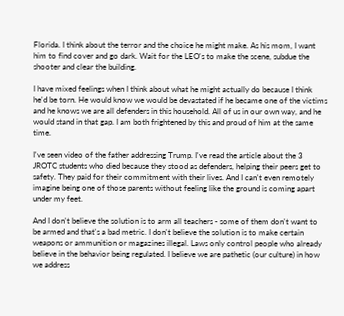Florida. I think about the terror and the choice he might make. As his mom, I want him to find cover and go dark. Wait for the LEO's to make the scene, subdue the shooter and clear the building.

I have mixed feelings when I think about what he might actually do because I think he'd be torn. He would know we would be devastated if he became one of the victims and he knows we are all defenders in this household. All of us in our own way, and he would stand in that gap. I am both frightened by this and proud of him at the same time.

I've seen video of the father addressing Trump. I've read the article about the 3 JROTC students who died because they stood as defenders, helping their peers get to safety. They paid for their commitment with their lives. And I can't even remotely imagine being one of those parents without feeling like the ground is coming apart under my feet.

And I don't believe the solution is to arm all teachers - some of them don't want to be armed and that's a bad metric. I don't believe the solution is to make certain weapons or ammunition or magazines illegal. Laws only control people who already believe in the behavior being regulated. I believe we are pathetic (our culture) in how we address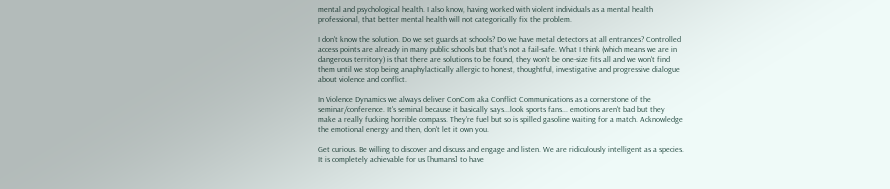mental and psychological health. I also know, having worked with violent individuals as a mental health professional, that better mental health will not categorically fix the problem.

I don't know the solution. Do we set guards at schools? Do we have metal detectors at all entrances? Controlled access points are already in many public schools but that's not a fail-safe. What I think (which means we are in dangerous territory) is that there are solutions to be found, they won't be one-size fits all and we won't find them until we stop being anaphylactically allergic to honest, thoughtful, investigative and progressive dialogue about violence and conflict.

In Violence Dynamics we always deliver ConCom aka Conflict Communications as a cornerstone of the seminar/conference. It's seminal because it basically says...look sports fans... emotions aren't bad but they make a really fucking horrible compass. They're fuel but so is spilled gasoline waiting for a match. Acknowledge the emotional energy and then, don't let it own you.

Get curious. Be willing to discover and discuss and engage and listen. We are ridiculously intelligent as a species. It is completely achievable for us [humans] to have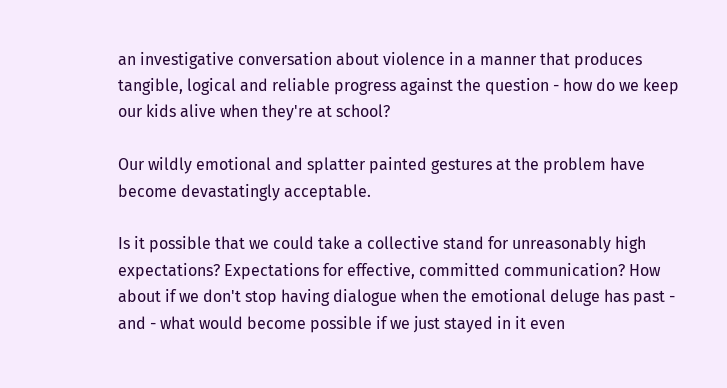an investigative conversation about violence in a manner that produces tangible, logical and reliable progress against the question - how do we keep our kids alive when they're at school?

Our wildly emotional and splatter painted gestures at the problem have become devastatingly acceptable.

Is it possible that we could take a collective stand for unreasonably high expectations? Expectations for effective, committed communication? How about if we don't stop having dialogue when the emotional deluge has past - and - what would become possible if we just stayed in it even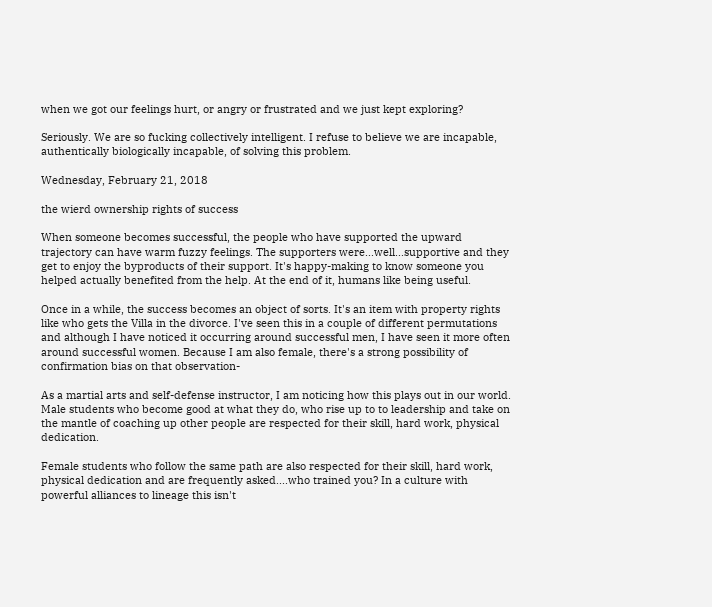when we got our feelings hurt, or angry or frustrated and we just kept exploring?

Seriously. We are so fucking collectively intelligent. I refuse to believe we are incapable, authentically biologically incapable, of solving this problem.

Wednesday, February 21, 2018

the wierd ownership rights of success

When someone becomes successful, the people who have supported the upward trajectory can have warm fuzzy feelings. The supporters were...well...supportive and they get to enjoy the byproducts of their support. It's happy-making to know someone you helped actually benefited from the help. At the end of it, humans like being useful.

Once in a while, the success becomes an object of sorts. It's an item with property rights like who gets the Villa in the divorce. I've seen this in a couple of different permutations and although I have noticed it occurring around successful men, I have seen it more often around successful women. Because I am also female, there's a strong possibility of confirmation bias on that observation-

As a martial arts and self-defense instructor, I am noticing how this plays out in our world. Male students who become good at what they do, who rise up to to leadership and take on the mantle of coaching up other people are respected for their skill, hard work, physical dedication.

Female students who follow the same path are also respected for their skill, hard work, physical dedication and are frequently asked....who trained you? In a culture with powerful alliances to lineage this isn't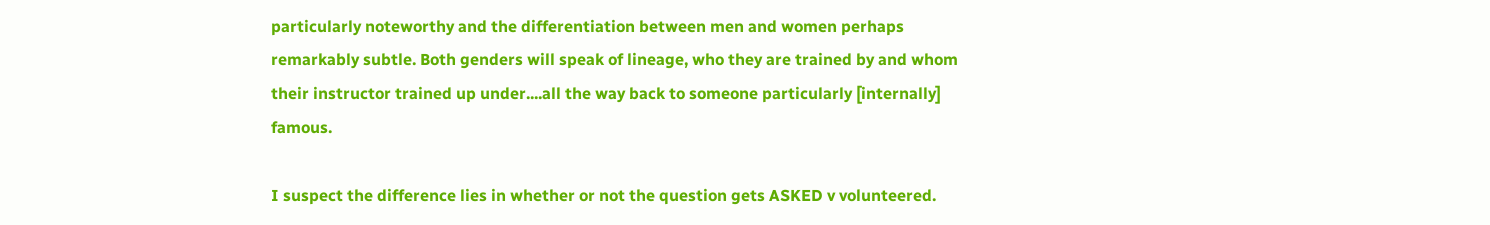particularly noteworthy and the differentiation between men and women perhaps remarkably subtle. Both genders will speak of lineage, who they are trained by and whom their instructor trained up under....all the way back to someone particularly [internally] famous.

I suspect the difference lies in whether or not the question gets ASKED v volunteered.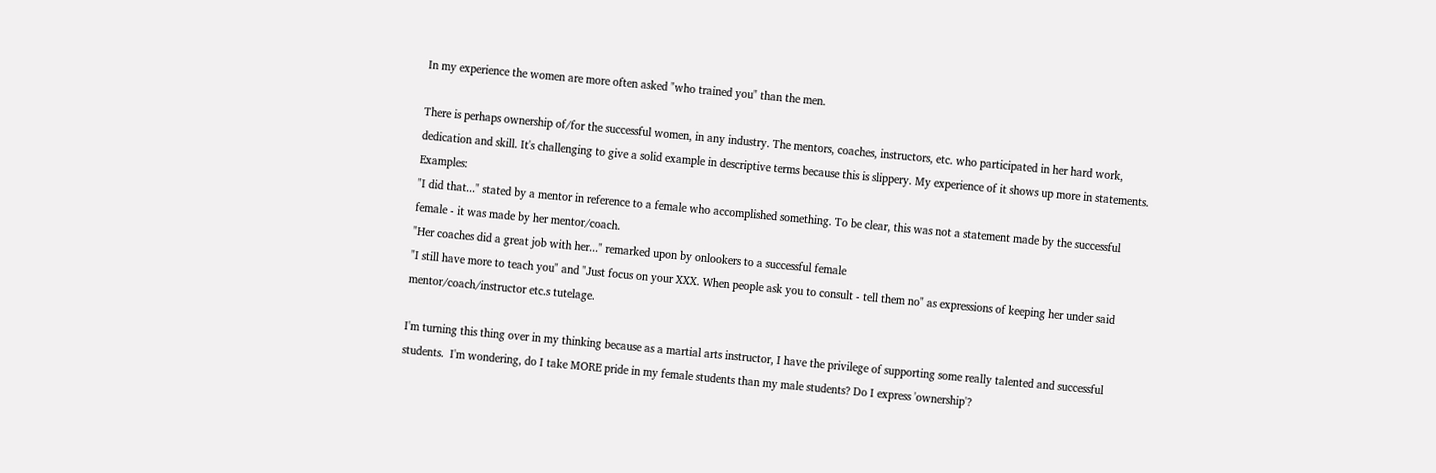In my experience the women are more often asked "who trained you" than the men.

There is perhaps ownership of/for the successful women, in any industry. The mentors, coaches, instructors, etc. who participated in her hard work, dedication and skill. It's challenging to give a solid example in descriptive terms because this is slippery. My experience of it shows up more in statements. Examples:
"I did that..." stated by a mentor in reference to a female who accomplished something. To be clear, this was not a statement made by the successful female - it was made by her mentor/coach.
"Her coaches did a great job with her..." remarked upon by onlookers to a successful female
"I still have more to teach you" and "Just focus on your XXX. When people ask you to consult - tell them no" as expressions of keeping her under said mentor/coach/instructor etc.s tutelage.

I'm turning this thing over in my thinking because as a martial arts instructor, I have the privilege of supporting some really talented and successful students.  I'm wondering, do I take MORE pride in my female students than my male students? Do I express 'ownership'?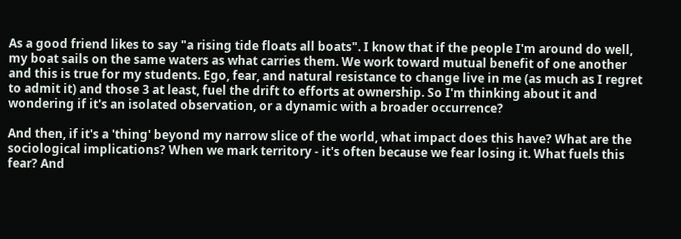As a good friend likes to say "a rising tide floats all boats". I know that if the people I'm around do well, my boat sails on the same waters as what carries them. We work toward mutual benefit of one another and this is true for my students. Ego, fear, and natural resistance to change live in me (as much as I regret to admit it) and those 3 at least, fuel the drift to efforts at ownership. So I'm thinking about it and wondering if it's an isolated observation, or a dynamic with a broader occurrence?

And then, if it's a 'thing' beyond my narrow slice of the world, what impact does this have? What are the sociological implications? When we mark territory - it's often because we fear losing it. What fuels this fear? And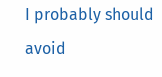I probably should avoid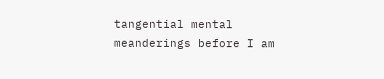tangential mental meanderings before I am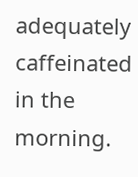adequately caffeinated in the morning.